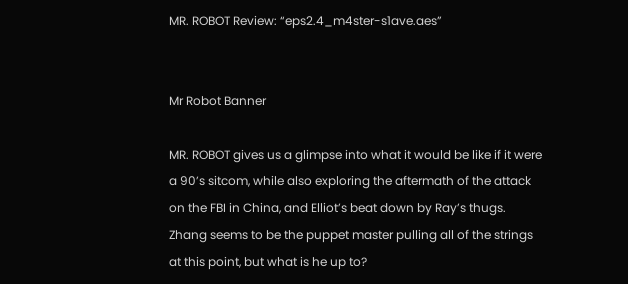MR. ROBOT Review: “eps2.4_m4ster-s1ave.aes”


Mr Robot Banner

MR. ROBOT gives us a glimpse into what it would be like if it were a 90’s sitcom, while also exploring the aftermath of the attack on the FBI in China, and Elliot’s beat down by Ray’s thugs. Zhang seems to be the puppet master pulling all of the strings at this point, but what is he up to?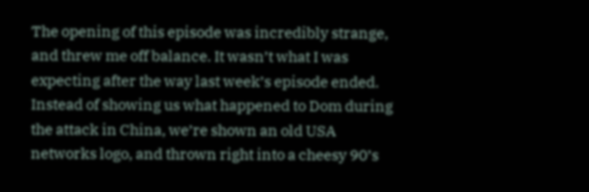The opening of this episode was incredibly strange, and threw me off balance. It wasn’t what I was expecting after the way last week’s episode ended. Instead of showing us what happened to Dom during the attack in China, we’re shown an old USA networks logo, and thrown right into a cheesy 90’s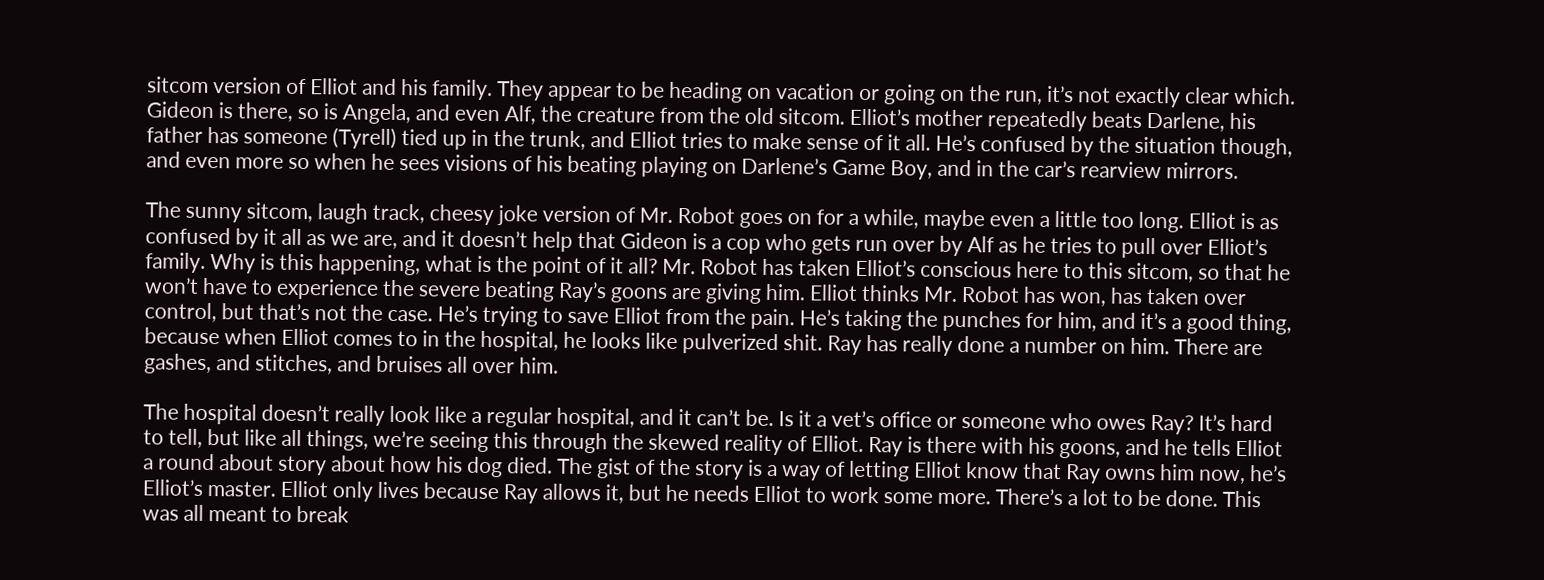sitcom version of Elliot and his family. They appear to be heading on vacation or going on the run, it’s not exactly clear which. Gideon is there, so is Angela, and even Alf, the creature from the old sitcom. Elliot’s mother repeatedly beats Darlene, his father has someone (Tyrell) tied up in the trunk, and Elliot tries to make sense of it all. He’s confused by the situation though, and even more so when he sees visions of his beating playing on Darlene’s Game Boy, and in the car’s rearview mirrors.

The sunny sitcom, laugh track, cheesy joke version of Mr. Robot goes on for a while, maybe even a little too long. Elliot is as confused by it all as we are, and it doesn’t help that Gideon is a cop who gets run over by Alf as he tries to pull over Elliot’s family. Why is this happening, what is the point of it all? Mr. Robot has taken Elliot’s conscious here to this sitcom, so that he won’t have to experience the severe beating Ray’s goons are giving him. Elliot thinks Mr. Robot has won, has taken over control, but that’s not the case. He’s trying to save Elliot from the pain. He’s taking the punches for him, and it’s a good thing, because when Elliot comes to in the hospital, he looks like pulverized shit. Ray has really done a number on him. There are gashes, and stitches, and bruises all over him.

The hospital doesn’t really look like a regular hospital, and it can’t be. Is it a vet’s office or someone who owes Ray? It’s hard to tell, but like all things, we’re seeing this through the skewed reality of Elliot. Ray is there with his goons, and he tells Elliot a round about story about how his dog died. The gist of the story is a way of letting Elliot know that Ray owns him now, he’s Elliot’s master. Elliot only lives because Ray allows it, but he needs Elliot to work some more. There’s a lot to be done. This was all meant to break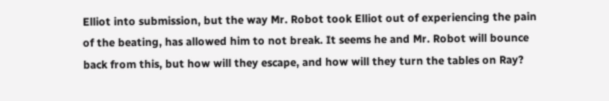Elliot into submission, but the way Mr. Robot took Elliot out of experiencing the pain of the beating, has allowed him to not break. It seems he and Mr. Robot will bounce back from this, but how will they escape, and how will they turn the tables on Ray?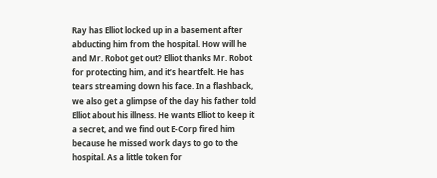Ray has Elliot locked up in a basement after abducting him from the hospital. How will he and Mr. Robot get out? Elliot thanks Mr. Robot for protecting him, and it’s heartfelt. He has tears streaming down his face. In a flashback, we also get a glimpse of the day his father told Elliot about his illness. He wants Elliot to keep it a secret, and we find out E-Corp fired him because he missed work days to go to the hospital. As a little token for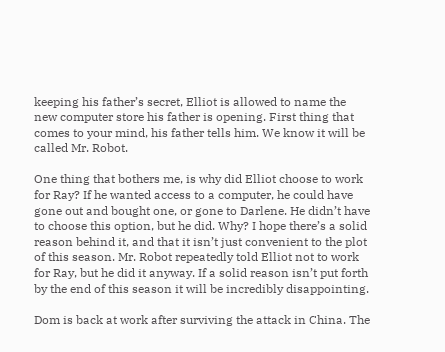keeping his father’s secret, Elliot is allowed to name the new computer store his father is opening. First thing that comes to your mind, his father tells him. We know it will be called Mr. Robot.

One thing that bothers me, is why did Elliot choose to work for Ray? If he wanted access to a computer, he could have gone out and bought one, or gone to Darlene. He didn’t have to choose this option, but he did. Why? I hope there’s a solid reason behind it, and that it isn’t just convenient to the plot of this season. Mr. Robot repeatedly told Elliot not to work for Ray, but he did it anyway. If a solid reason isn’t put forth by the end of this season it will be incredibly disappointing.

Dom is back at work after surviving the attack in China. The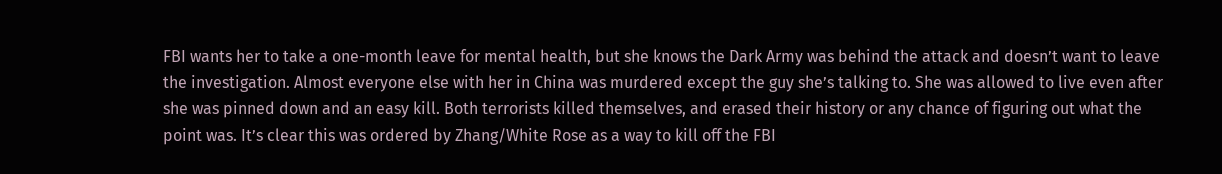FBI wants her to take a one-month leave for mental health, but she knows the Dark Army was behind the attack and doesn’t want to leave the investigation. Almost everyone else with her in China was murdered except the guy she’s talking to. She was allowed to live even after she was pinned down and an easy kill. Both terrorists killed themselves, and erased their history or any chance of figuring out what the point was. It’s clear this was ordered by Zhang/White Rose as a way to kill off the FBI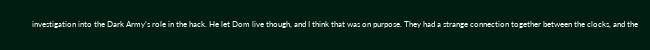investigation into the Dark Army’s role in the hack. He let Dom live though, and I think that was on purpose. They had a strange connection together between the clocks, and the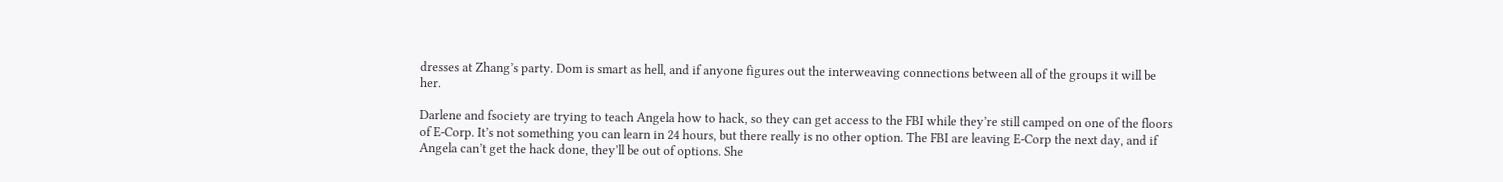dresses at Zhang’s party. Dom is smart as hell, and if anyone figures out the interweaving connections between all of the groups it will be her.

Darlene and fsociety are trying to teach Angela how to hack, so they can get access to the FBI while they’re still camped on one of the floors of E-Corp. It’s not something you can learn in 24 hours, but there really is no other option. The FBI are leaving E-Corp the next day, and if Angela can’t get the hack done, they’ll be out of options. She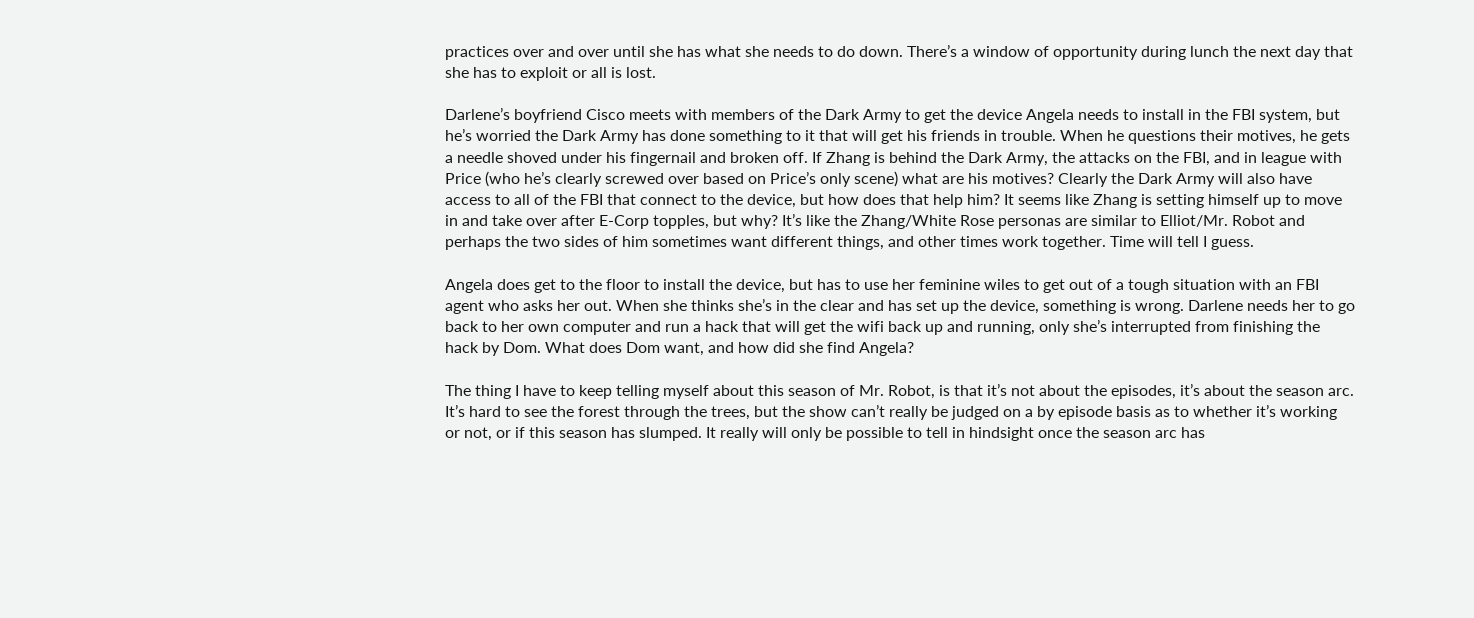practices over and over until she has what she needs to do down. There’s a window of opportunity during lunch the next day that she has to exploit or all is lost.

Darlene’s boyfriend Cisco meets with members of the Dark Army to get the device Angela needs to install in the FBI system, but he’s worried the Dark Army has done something to it that will get his friends in trouble. When he questions their motives, he gets a needle shoved under his fingernail and broken off. If Zhang is behind the Dark Army, the attacks on the FBI, and in league with Price (who he’s clearly screwed over based on Price’s only scene) what are his motives? Clearly the Dark Army will also have access to all of the FBI that connect to the device, but how does that help him? It seems like Zhang is setting himself up to move in and take over after E-Corp topples, but why? It’s like the Zhang/White Rose personas are similar to Elliot/Mr. Robot and perhaps the two sides of him sometimes want different things, and other times work together. Time will tell I guess.

Angela does get to the floor to install the device, but has to use her feminine wiles to get out of a tough situation with an FBI agent who asks her out. When she thinks she’s in the clear and has set up the device, something is wrong. Darlene needs her to go back to her own computer and run a hack that will get the wifi back up and running, only she’s interrupted from finishing the hack by Dom. What does Dom want, and how did she find Angela?

The thing I have to keep telling myself about this season of Mr. Robot, is that it’s not about the episodes, it’s about the season arc. It’s hard to see the forest through the trees, but the show can’t really be judged on a by episode basis as to whether it’s working or not, or if this season has slumped. It really will only be possible to tell in hindsight once the season arc has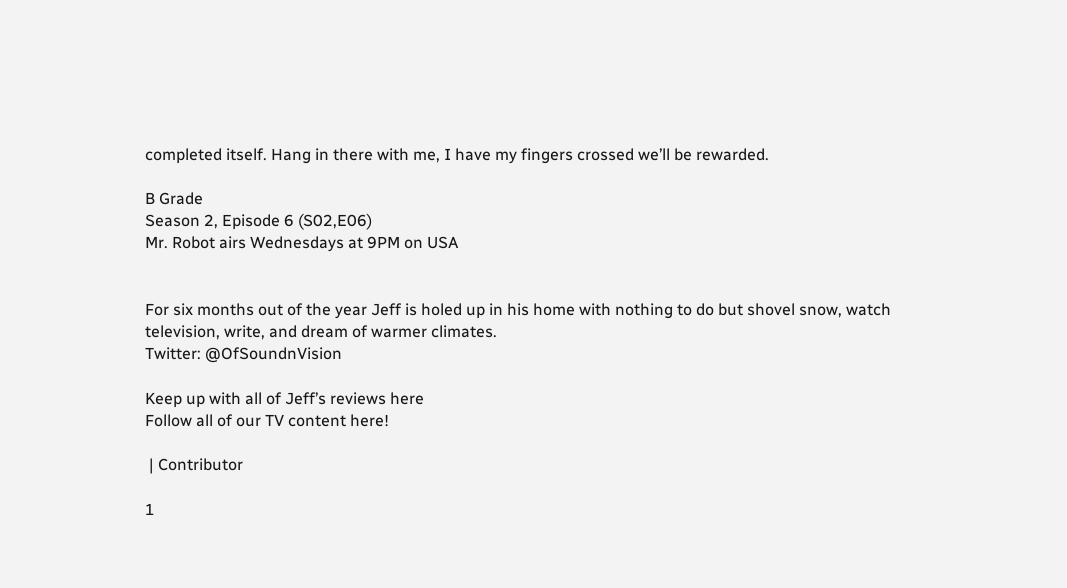completed itself. Hang in there with me, I have my fingers crossed we’ll be rewarded.

B Grade
Season 2, Episode 6 (S02,E06)
Mr. Robot airs Wednesdays at 9PM on USA


For six months out of the year Jeff is holed up in his home with nothing to do but shovel snow, watch television, write, and dream of warmer climates.
Twitter: @OfSoundnVision

Keep up with all of Jeff’s reviews here
Follow all of our TV content here!

 | Contributor

1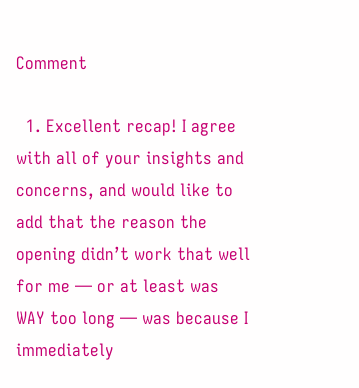Comment

  1. Excellent recap! I agree with all of your insights and concerns, and would like to add that the reason the opening didn’t work that well for me — or at least was WAY too long — was because I immediately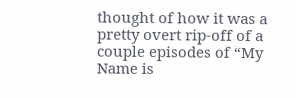thought of how it was a pretty overt rip-off of a couple episodes of “My Name is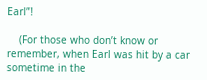Earl”!

    (For those who don’t know or remember, when Earl was hit by a car sometime in the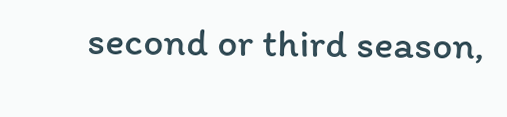second or third season,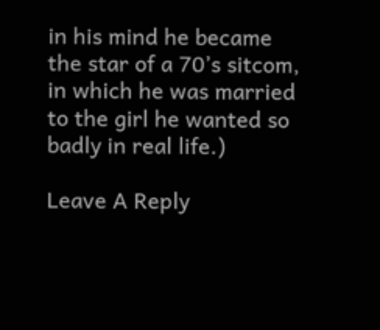in his mind he became the star of a 70’s sitcom, in which he was married to the girl he wanted so badly in real life.)

Leave A Reply